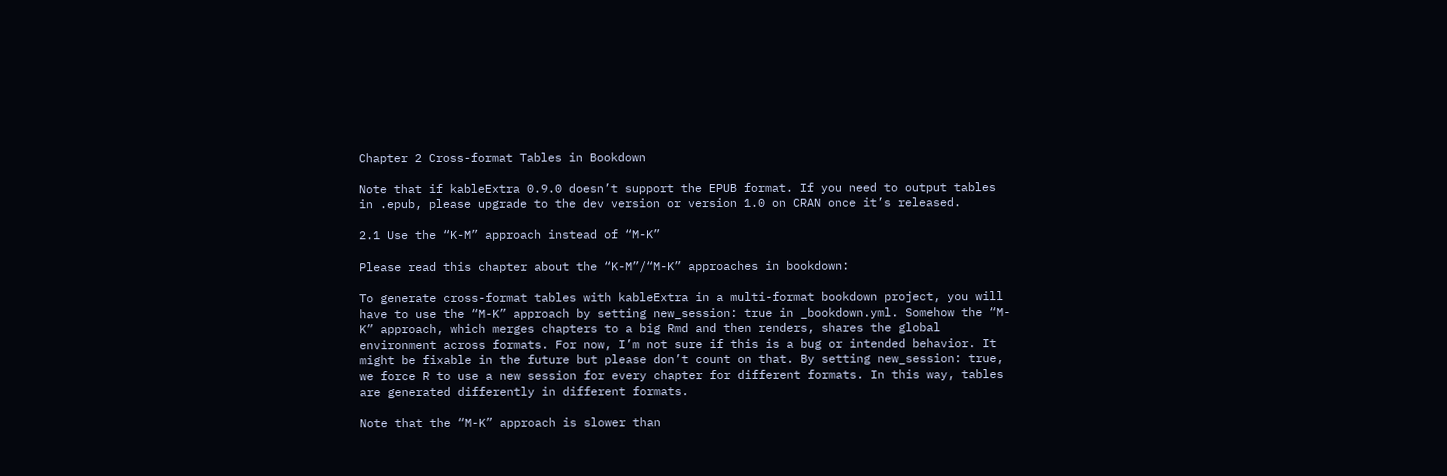Chapter 2 Cross-format Tables in Bookdown

Note that if kableExtra 0.9.0 doesn’t support the EPUB format. If you need to output tables in .epub, please upgrade to the dev version or version 1.0 on CRAN once it’s released.

2.1 Use the “K-M” approach instead of “M-K”

Please read this chapter about the “K-M”/“M-K” approaches in bookdown:

To generate cross-format tables with kableExtra in a multi-format bookdown project, you will have to use the “M-K” approach by setting new_session: true in _bookdown.yml. Somehow the “M-K” approach, which merges chapters to a big Rmd and then renders, shares the global environment across formats. For now, I’m not sure if this is a bug or intended behavior. It might be fixable in the future but please don’t count on that. By setting new_session: true, we force R to use a new session for every chapter for different formats. In this way, tables are generated differently in different formats.

Note that the “M-K” approach is slower than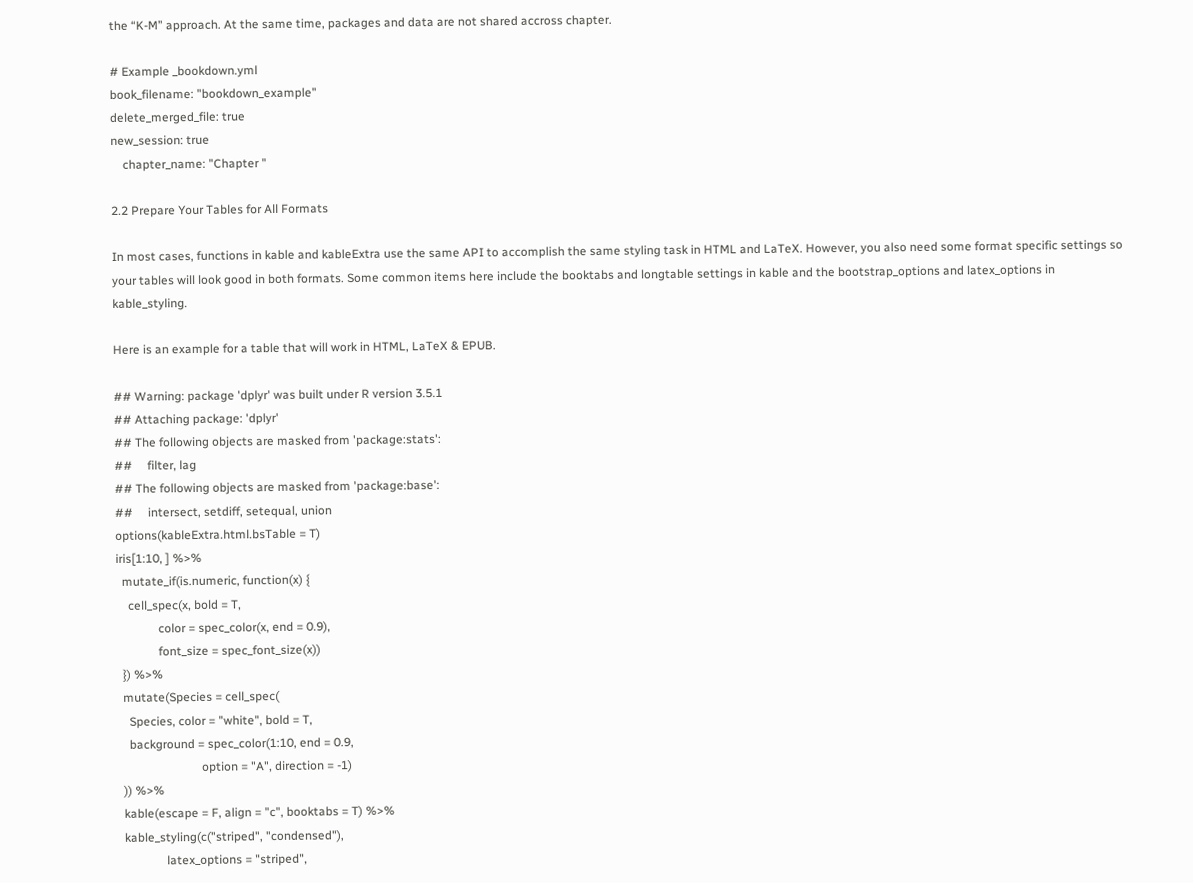the “K-M” approach. At the same time, packages and data are not shared accross chapter.

# Example _bookdown.yml
book_filename: "bookdown_example"
delete_merged_file: true
new_session: true
    chapter_name: "Chapter "

2.2 Prepare Your Tables for All Formats

In most cases, functions in kable and kableExtra use the same API to accomplish the same styling task in HTML and LaTeX. However, you also need some format specific settings so your tables will look good in both formats. Some common items here include the booktabs and longtable settings in kable and the bootstrap_options and latex_options in kable_styling.

Here is an example for a table that will work in HTML, LaTeX & EPUB.

## Warning: package 'dplyr' was built under R version 3.5.1
## Attaching package: 'dplyr'
## The following objects are masked from 'package:stats':
##     filter, lag
## The following objects are masked from 'package:base':
##     intersect, setdiff, setequal, union
options(kableExtra.html.bsTable = T)
iris[1:10, ] %>%
  mutate_if(is.numeric, function(x) {
    cell_spec(x, bold = T,
              color = spec_color(x, end = 0.9),
              font_size = spec_font_size(x))
  }) %>%
  mutate(Species = cell_spec(
    Species, color = "white", bold = T,
    background = spec_color(1:10, end = 0.9,
                            option = "A", direction = -1)
  )) %>%
  kable(escape = F, align = "c", booktabs = T) %>%
  kable_styling(c("striped", "condensed"),
                latex_options = "striped",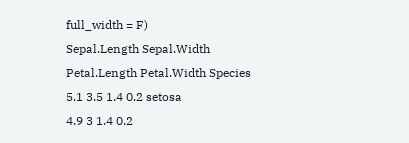full_width = F)
Sepal.Length Sepal.Width Petal.Length Petal.Width Species
5.1 3.5 1.4 0.2 setosa
4.9 3 1.4 0.2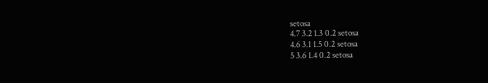setosa
4.7 3.2 1.3 0.2 setosa
4.6 3.1 1.5 0.2 setosa
5 3.6 1.4 0.2 setosa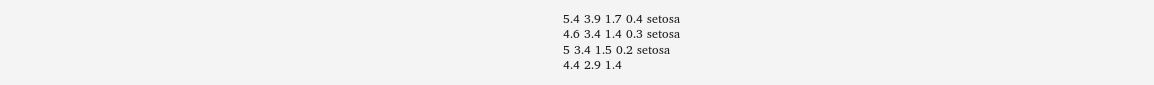5.4 3.9 1.7 0.4 setosa
4.6 3.4 1.4 0.3 setosa
5 3.4 1.5 0.2 setosa
4.4 2.9 1.4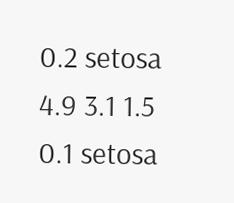0.2 setosa
4.9 3.1 1.5 0.1 setosa